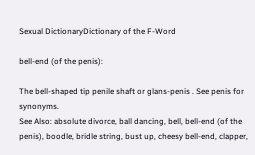Sexual DictionaryDictionary of the F-Word

bell-end (of the penis):

The bell-shaped tip penile shaft or glans-penis . See penis for synonyms.
See Also: absolute divorce, ball dancing, bell, bell-end (of the penis), boodle, bridle string, bust up, cheesy bell-end, clapper,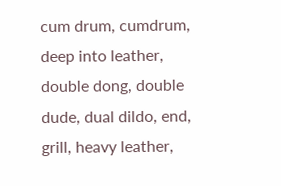cum drum, cumdrum, deep into leather, double dong, double dude, dual dildo, end, grill, heavy leather,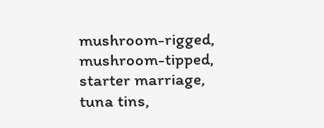mushroom-rigged, mushroom-tipped, starter marriage, tuna tins,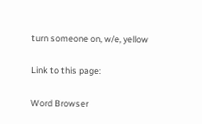turn someone on, w/e, yellow

Link to this page:

Word Browser